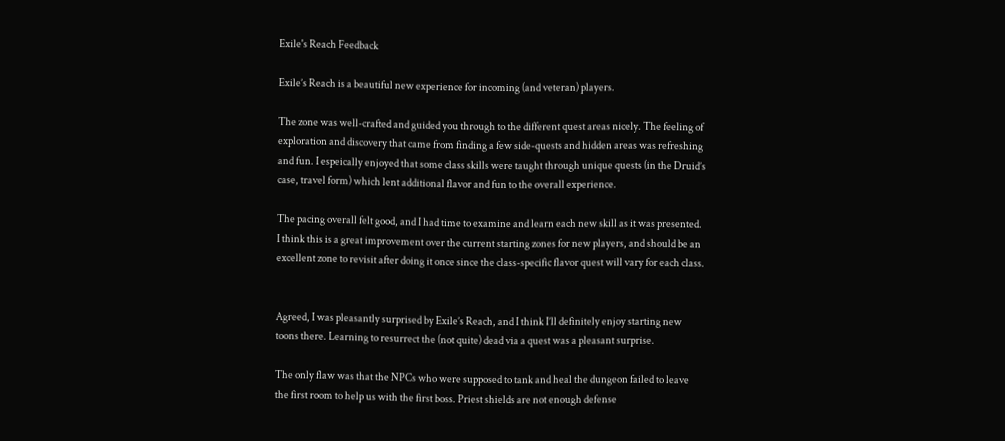Exile's Reach Feedback

Exile’s Reach is a beautiful new experience for incoming (and veteran) players.

The zone was well-crafted and guided you through to the different quest areas nicely. The feeling of exploration and discovery that came from finding a few side-quests and hidden areas was refreshing and fun. I espeically enjoyed that some class skills were taught through unique quests (in the Druid’s case, travel form) which lent additional flavor and fun to the overall experience.

The pacing overall felt good, and I had time to examine and learn each new skill as it was presented. I think this is a great improvement over the current starting zones for new players, and should be an excellent zone to revisit after doing it once since the class-specific flavor quest will vary for each class.


Agreed, I was pleasantly surprised by Exile’s Reach, and I think I’ll definitely enjoy starting new toons there. Learning to resurrect the (not quite) dead via a quest was a pleasant surprise.

The only flaw was that the NPCs who were supposed to tank and heal the dungeon failed to leave the first room to help us with the first boss. Priest shields are not enough defense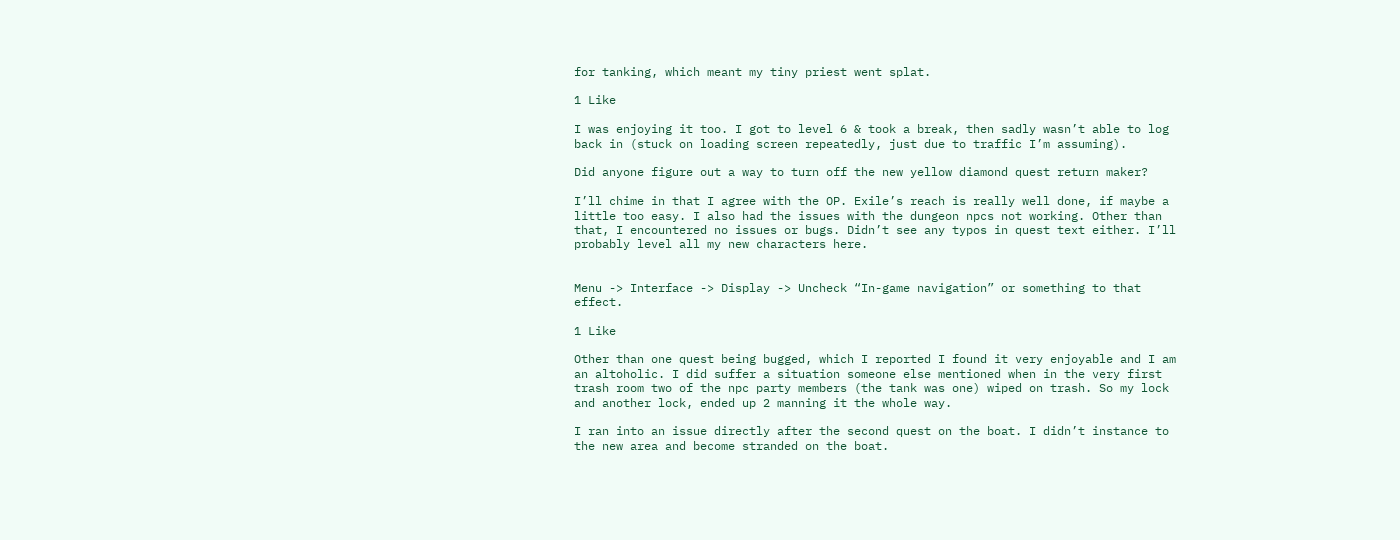for tanking, which meant my tiny priest went splat.

1 Like

I was enjoying it too. I got to level 6 & took a break, then sadly wasn’t able to log back in (stuck on loading screen repeatedly, just due to traffic I’m assuming).

Did anyone figure out a way to turn off the new yellow diamond quest return maker?

I’ll chime in that I agree with the OP. Exile’s reach is really well done, if maybe a little too easy. I also had the issues with the dungeon npcs not working. Other than that, I encountered no issues or bugs. Didn’t see any typos in quest text either. I’ll probably level all my new characters here.


Menu -> Interface -> Display -> Uncheck “In-game navigation” or something to that effect.

1 Like

Other than one quest being bugged, which I reported I found it very enjoyable and I am an altoholic. I did suffer a situation someone else mentioned when in the very first trash room two of the npc party members (the tank was one) wiped on trash. So my lock and another lock, ended up 2 manning it the whole way.

I ran into an issue directly after the second quest on the boat. I didn’t instance to the new area and become stranded on the boat.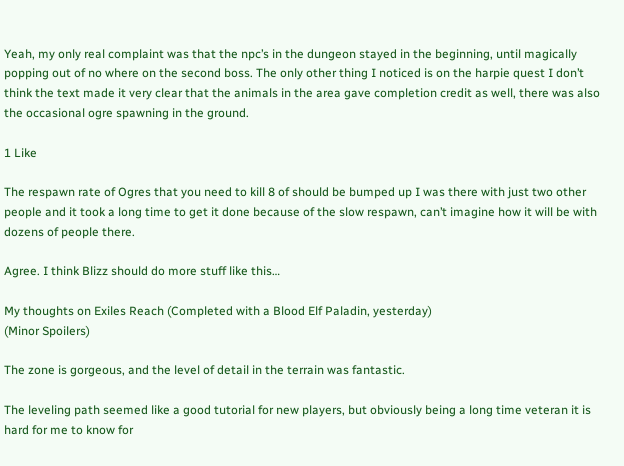Yeah, my only real complaint was that the npc’s in the dungeon stayed in the beginning, until magically popping out of no where on the second boss. The only other thing I noticed is on the harpie quest I don’t think the text made it very clear that the animals in the area gave completion credit as well, there was also the occasional ogre spawning in the ground.

1 Like

The respawn rate of Ogres that you need to kill 8 of should be bumped up I was there with just two other people and it took a long time to get it done because of the slow respawn, can’t imagine how it will be with dozens of people there.

Agree. I think Blizz should do more stuff like this…

My thoughts on Exiles Reach (Completed with a Blood Elf Paladin, yesterday)
(Minor Spoilers)

The zone is gorgeous, and the level of detail in the terrain was fantastic.

The leveling path seemed like a good tutorial for new players, but obviously being a long time veteran it is hard for me to know for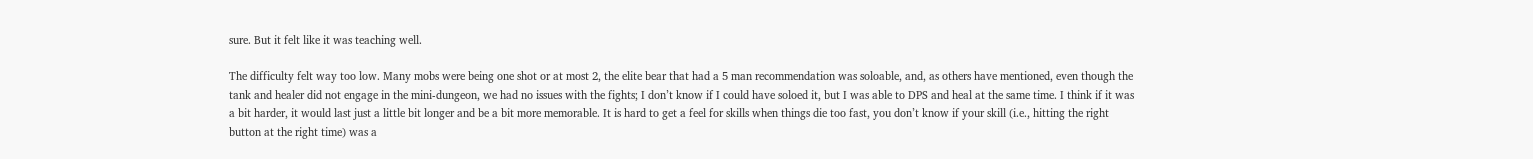sure. But it felt like it was teaching well.

The difficulty felt way too low. Many mobs were being one shot or at most 2, the elite bear that had a 5 man recommendation was soloable, and, as others have mentioned, even though the tank and healer did not engage in the mini-dungeon, we had no issues with the fights; I don’t know if I could have soloed it, but I was able to DPS and heal at the same time. I think if it was a bit harder, it would last just a little bit longer and be a bit more memorable. It is hard to get a feel for skills when things die too fast, you don’t know if your skill (i.e., hitting the right button at the right time) was a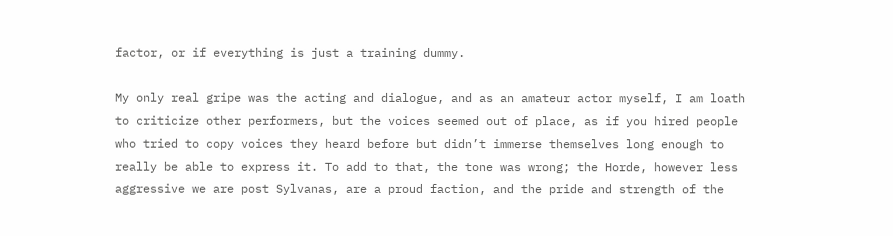factor, or if everything is just a training dummy.

My only real gripe was the acting and dialogue, and as an amateur actor myself, I am loath to criticize other performers, but the voices seemed out of place, as if you hired people who tried to copy voices they heard before but didn’t immerse themselves long enough to really be able to express it. To add to that, the tone was wrong; the Horde, however less aggressive we are post Sylvanas, are a proud faction, and the pride and strength of the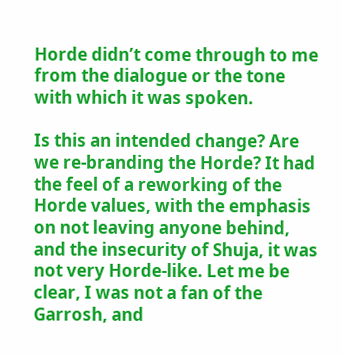Horde didn’t come through to me from the dialogue or the tone with which it was spoken.

Is this an intended change? Are we re-branding the Horde? It had the feel of a reworking of the Horde values, with the emphasis on not leaving anyone behind, and the insecurity of Shuja, it was not very Horde-like. Let me be clear, I was not a fan of the Garrosh, and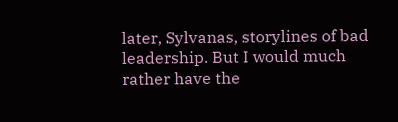later, Sylvanas, storylines of bad leadership. But I would much rather have the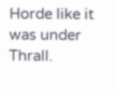Horde like it was under Thrall.